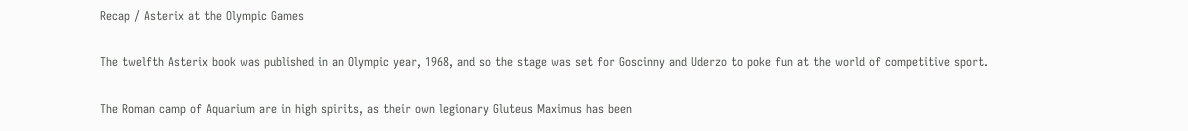Recap / Asterix at the Olympic Games

The twelfth Asterix book was published in an Olympic year, 1968, and so the stage was set for Goscinny and Uderzo to poke fun at the world of competitive sport.

The Roman camp of Aquarium are in high spirits, as their own legionary Gluteus Maximus has been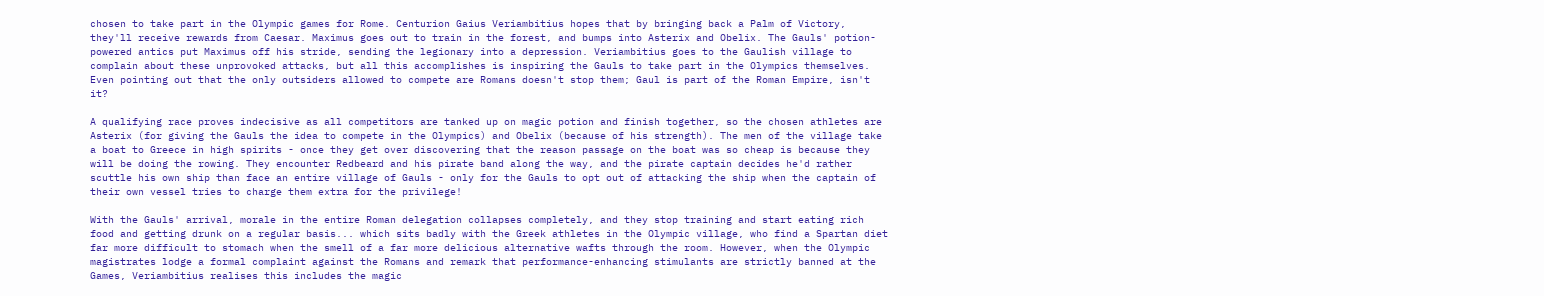chosen to take part in the Olympic games for Rome. Centurion Gaius Veriambitius hopes that by bringing back a Palm of Victory, they'll receive rewards from Caesar. Maximus goes out to train in the forest, and bumps into Asterix and Obelix. The Gauls' potion-powered antics put Maximus off his stride, sending the legionary into a depression. Veriambitius goes to the Gaulish village to complain about these unprovoked attacks, but all this accomplishes is inspiring the Gauls to take part in the Olympics themselves. Even pointing out that the only outsiders allowed to compete are Romans doesn't stop them; Gaul is part of the Roman Empire, isn't it?

A qualifying race proves indecisive as all competitors are tanked up on magic potion and finish together, so the chosen athletes are Asterix (for giving the Gauls the idea to compete in the Olympics) and Obelix (because of his strength). The men of the village take a boat to Greece in high spirits - once they get over discovering that the reason passage on the boat was so cheap is because they will be doing the rowing. They encounter Redbeard and his pirate band along the way, and the pirate captain decides he'd rather scuttle his own ship than face an entire village of Gauls - only for the Gauls to opt out of attacking the ship when the captain of their own vessel tries to charge them extra for the privilege!

With the Gauls' arrival, morale in the entire Roman delegation collapses completely, and they stop training and start eating rich food and getting drunk on a regular basis... which sits badly with the Greek athletes in the Olympic village, who find a Spartan diet far more difficult to stomach when the smell of a far more delicious alternative wafts through the room. However, when the Olympic magistrates lodge a formal complaint against the Romans and remark that performance-enhancing stimulants are strictly banned at the Games, Veriambitius realises this includes the magic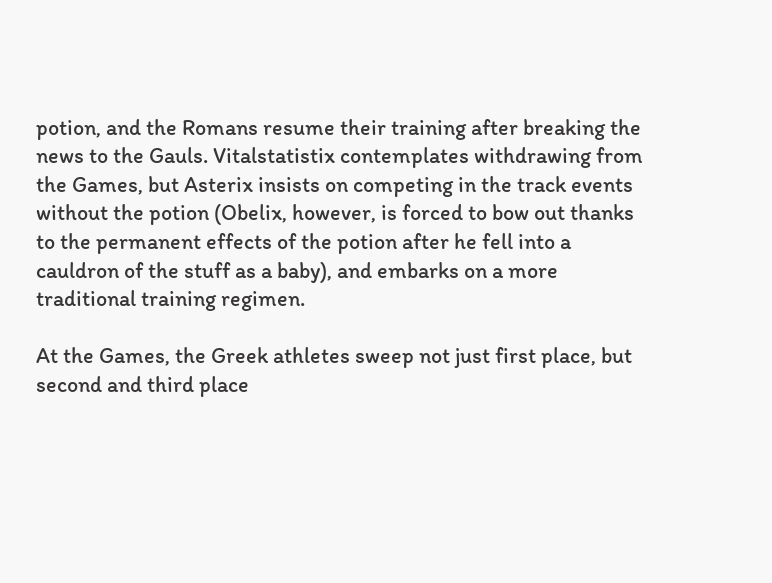potion, and the Romans resume their training after breaking the news to the Gauls. Vitalstatistix contemplates withdrawing from the Games, but Asterix insists on competing in the track events without the potion (Obelix, however, is forced to bow out thanks to the permanent effects of the potion after he fell into a cauldron of the stuff as a baby), and embarks on a more traditional training regimen.

At the Games, the Greek athletes sweep not just first place, but second and third place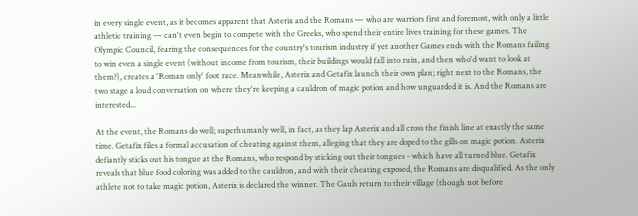in every single event, as it becomes apparent that Asterix and the Romans — who are warriors first and foremost, with only a little athletic training — can't even begin to compete with the Greeks, who spend their entire lives training for these games. The Olympic Council, fearing the consequences for the country's tourism industry if yet another Games ends with the Romans failing to win even a single event (without income from tourism, their buildings would fall into ruin, and then who'd want to look at them?), creates a 'Roman only' foot race. Meanwhile, Asterix and Getafix launch their own plan; right next to the Romans, the two stage a loud conversation on where they're keeping a cauldron of magic potion and how unguarded it is. And the Romans are interested...

At the event, the Romans do well; superhumanly well, in fact, as they lap Asterix and all cross the finish line at exactly the same time. Getafix files a formal accusation of cheating against them, alleging that they are doped to the gills on magic potion. Asterix defiantly sticks out his tongue at the Romans, who respond by sticking out their tongues - which have all turned blue. Getafix reveals that blue food coloring was added to the cauldron, and with their cheating exposed, the Romans are disqualified. As the only athlete not to take magic potion, Asterix is declared the winner. The Gauls return to their village (though not before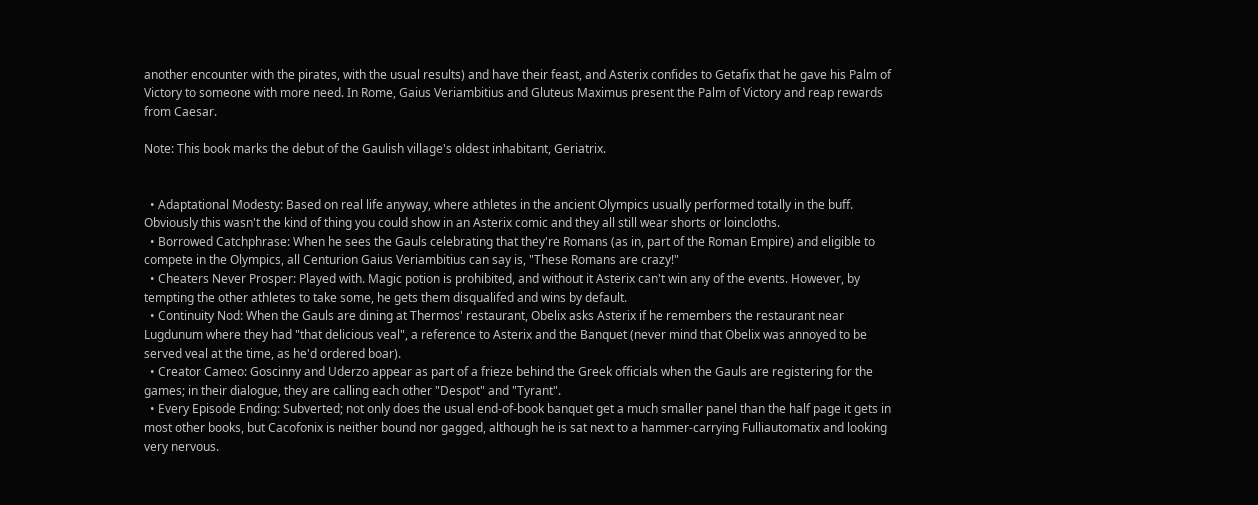another encounter with the pirates, with the usual results) and have their feast, and Asterix confides to Getafix that he gave his Palm of Victory to someone with more need. In Rome, Gaius Veriambitius and Gluteus Maximus present the Palm of Victory and reap rewards from Caesar.

Note: This book marks the debut of the Gaulish village's oldest inhabitant, Geriatrix.


  • Adaptational Modesty: Based on real life anyway, where athletes in the ancient Olympics usually performed totally in the buff. Obviously this wasn't the kind of thing you could show in an Asterix comic and they all still wear shorts or loincloths.
  • Borrowed Catchphrase: When he sees the Gauls celebrating that they're Romans (as in, part of the Roman Empire) and eligible to compete in the Olympics, all Centurion Gaius Veriambitius can say is, "These Romans are crazy!"
  • Cheaters Never Prosper: Played with. Magic potion is prohibited, and without it Asterix can't win any of the events. However, by tempting the other athletes to take some, he gets them disqualifed and wins by default.
  • Continuity Nod: When the Gauls are dining at Thermos' restaurant, Obelix asks Asterix if he remembers the restaurant near Lugdunum where they had "that delicious veal", a reference to Asterix and the Banquet (never mind that Obelix was annoyed to be served veal at the time, as he'd ordered boar).
  • Creator Cameo: Goscinny and Uderzo appear as part of a frieze behind the Greek officials when the Gauls are registering for the games; in their dialogue, they are calling each other "Despot" and "Tyrant".
  • Every Episode Ending: Subverted; not only does the usual end-of-book banquet get a much smaller panel than the half page it gets in most other books, but Cacofonix is neither bound nor gagged, although he is sat next to a hammer-carrying Fulliautomatix and looking very nervous.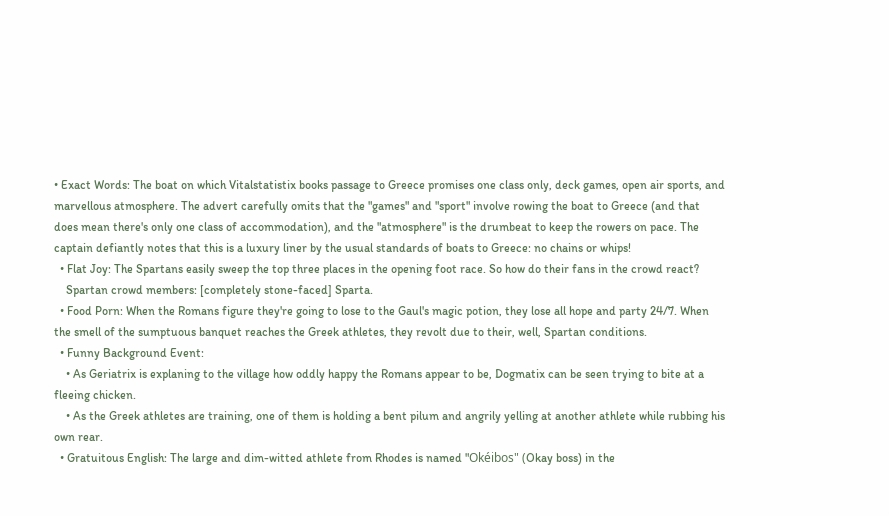• Exact Words: The boat on which Vitalstatistix books passage to Greece promises one class only, deck games, open air sports, and marvellous atmosphere. The advert carefully omits that the "games" and "sport" involve rowing the boat to Greece (and that does mean there's only one class of accommodation), and the "atmosphere" is the drumbeat to keep the rowers on pace. The captain defiantly notes that this is a luxury liner by the usual standards of boats to Greece: no chains or whips!
  • Flat Joy: The Spartans easily sweep the top three places in the opening foot race. So how do their fans in the crowd react?
    Spartan crowd members: [completely stone-faced] Sparta.
  • Food Porn: When the Romans figure they're going to lose to the Gaul's magic potion, they lose all hope and party 24/7. When the smell of the sumptuous banquet reaches the Greek athletes, they revolt due to their, well, Spartan conditions.
  • Funny Background Event:
    • As Geriatrix is explaning to the village how oddly happy the Romans appear to be, Dogmatix can be seen trying to bite at a fleeing chicken.
    • As the Greek athletes are training, one of them is holding a bent pilum and angrily yelling at another athlete while rubbing his own rear.
  • Gratuitous English: The large and dim-witted athlete from Rhodes is named "Okéibos" (Okay boss) in the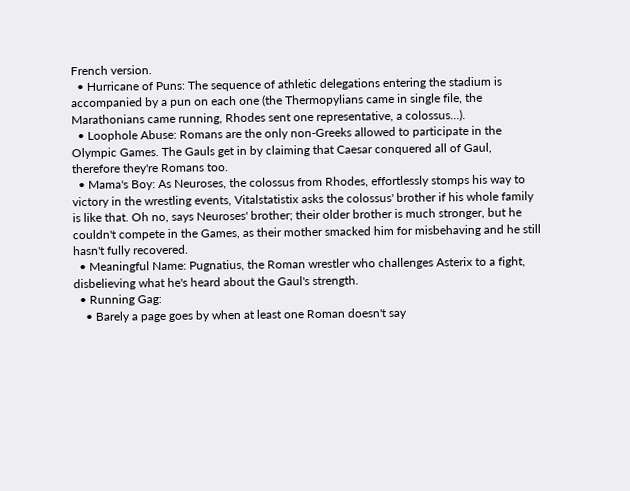French version.
  • Hurricane of Puns: The sequence of athletic delegations entering the stadium is accompanied by a pun on each one (the Thermopylians came in single file, the Marathonians came running, Rhodes sent one representative, a colossus...).
  • Loophole Abuse: Romans are the only non-Greeks allowed to participate in the Olympic Games. The Gauls get in by claiming that Caesar conquered all of Gaul, therefore they're Romans too.
  • Mama's Boy: As Neuroses, the colossus from Rhodes, effortlessly stomps his way to victory in the wrestling events, Vitalstatistix asks the colossus' brother if his whole family is like that. Oh no, says Neuroses' brother; their older brother is much stronger, but he couldn't compete in the Games, as their mother smacked him for misbehaving and he still hasn't fully recovered.
  • Meaningful Name: Pugnatius, the Roman wrestler who challenges Asterix to a fight, disbelieving what he's heard about the Gaul's strength.
  • Running Gag:
    • Barely a page goes by when at least one Roman doesn't say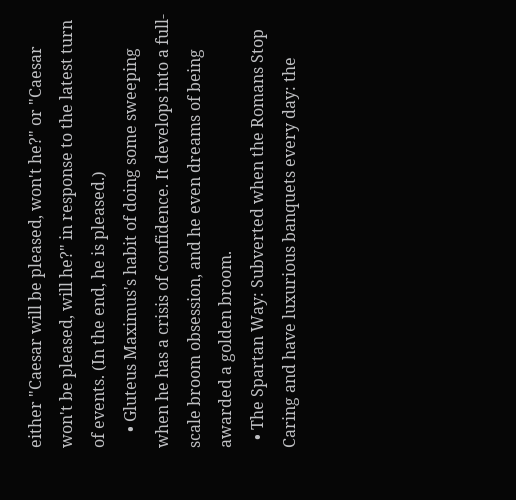either "Caesar will be pleased, won't he?" or "Caesar won't be pleased, will he?" in response to the latest turn of events. (In the end, he is pleased.)
    • Gluteus Maximus's habit of doing some sweeping when he has a crisis of confidence. It develops into a full-scale broom obsession, and he even dreams of being awarded a golden broom.
  • The Spartan Way: Subverted when the Romans Stop Caring and have luxurious banquets every day: the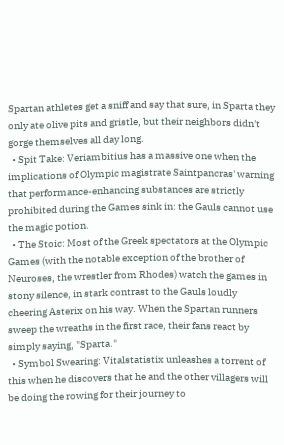Spartan athletes get a sniff and say that sure, in Sparta they only ate olive pits and gristle, but their neighbors didn't gorge themselves all day long.
  • Spit Take: Veriambitius has a massive one when the implications of Olympic magistrate Saintpancras' warning that performance-enhancing substances are strictly prohibited during the Games sink in: the Gauls cannot use the magic potion.
  • The Stoic: Most of the Greek spectators at the Olympic Games (with the notable exception of the brother of Neuroses, the wrestler from Rhodes) watch the games in stony silence, in stark contrast to the Gauls loudly cheering Asterix on his way. When the Spartan runners sweep the wreaths in the first race, their fans react by simply saying, "Sparta."
  • Symbol Swearing: Vitalstatistix unleashes a torrent of this when he discovers that he and the other villagers will be doing the rowing for their journey to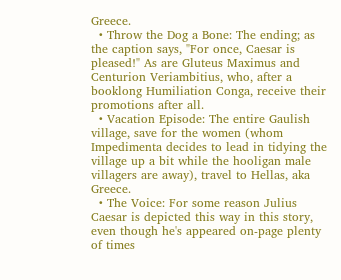Greece.
  • Throw the Dog a Bone: The ending; as the caption says, "For once, Caesar is pleased!" As are Gluteus Maximus and Centurion Veriambitius, who, after a booklong Humiliation Conga, receive their promotions after all.
  • Vacation Episode: The entire Gaulish village, save for the women (whom Impedimenta decides to lead in tidying the village up a bit while the hooligan male villagers are away), travel to Hellas, aka Greece.
  • The Voice: For some reason Julius Caesar is depicted this way in this story, even though he's appeared on-page plenty of times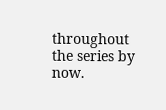throughout the series by now.